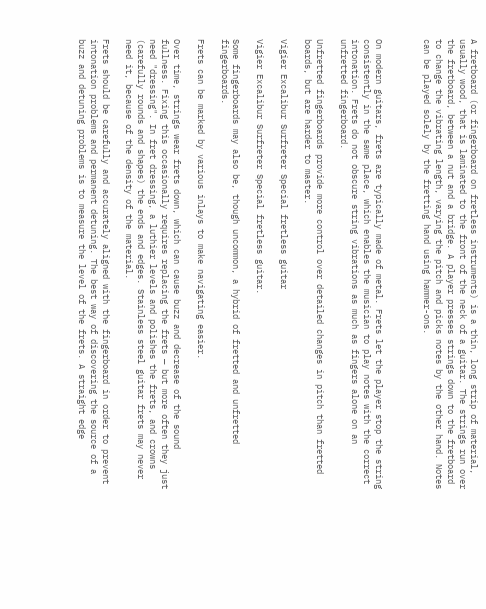A fretboard (or fingerboard on fretless instruments) is a thin, long strip of material, usually wood, that is laminated to the front of the neck of a guitar. The strings run over the fretboard, between a nut and a bridge. A player presses strings down to the fretboard to change the vibrating length, varying the pitch and picks notes by the other hand. Notes can be played solely by the fretting hand using hammer-ons.



On modern guitars, frets are typically made of metal. Frets let the player stop the string consistently in the same place, which enables the musician to play notes with the correct intonation. Frets do not obscure string vibrations as much as fingers alone on an unfretted fingerboard.

Unfretted fingerboards provide more control over detailed changes in pitch than fretted boards, but are harder to master.

Vigier Excalibur Surfreter Special fretless guitar

Vigier Excalibur Surfreter Special fretless guitar.

Some fingerboards may also be, though uncommon, a hybrid of fretted and unfretted fingerboards.

Frets can be marked by various inlays to make navigating easier.

Over time, strings wear frets down, which can cause buzz and decrease of the sound fullness. Fixing this occasionally requires replacing the frets — but more often they just need "dressing". In fret dressing, a luthier levels and polishes the frets, and crowns (carefully rounds and shapes) the ends and edges. Stainless steel guitar frets may never need it, because of the density of the material.

Frets should be carefully and accurately aligned with the fingerboard in order to prevent intonation problems and permanent detuning. The best way of discovering the source of a buzz and detuning problems is to measure the level of the frets. A straight edge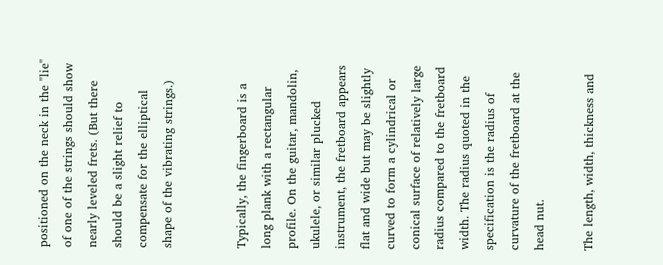positioned on the neck in the "lie" of one of the strings should show nearly leveled frets. (But there should be a slight relief to compensate for the elliptical shape of the vibrating strings.)


Typically, the fingerboard is a long plank with a rectangular profile. On the guitar, mandolin, ukulele, or similar plucked instrument, the fretboard appears flat and wide but may be slightly curved to form a cylindrical or conical surface of relatively large radius compared to the fretboard width. The radius quoted in the specification is the radius of curvature of the fretboard at the head nut.

The length, width, thickness and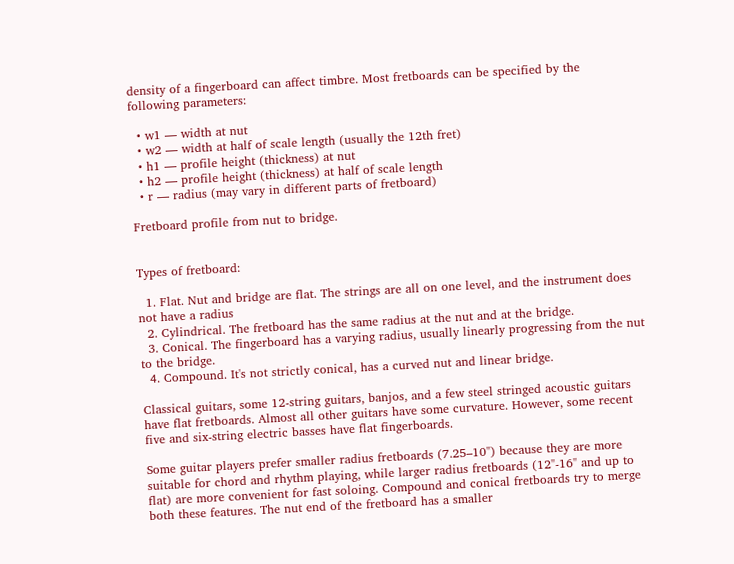density of a fingerboard can affect timbre. Most fretboards can be specified by the following parameters:

  • w1 — width at nut
  • w2 — width at half of scale length (usually the 12th fret)
  • h1 — profile height (thickness) at nut
  • h2 — profile height (thickness) at half of scale length
  • r — radius (may vary in different parts of fretboard)

Fretboard profile from nut to bridge.


Types of fretboard:

  1. Flat. Nut and bridge are flat. The strings are all on one level, and the instrument does not have a radius
  2. Cylindrical. The fretboard has the same radius at the nut and at the bridge.
  3. Conical. The fingerboard has a varying radius, usually linearly progressing from the nut to the bridge.
  4. Compound. It's not strictly conical, has a curved nut and linear bridge.

Classical guitars, some 12-string guitars, banjos, and a few steel stringed acoustic guitars have flat fretboards. Almost all other guitars have some curvature. However, some recent five and six-string electric basses have flat fingerboards.

Some guitar players prefer smaller radius fretboards (7.25–10") because they are more suitable for chord and rhythm playing, while larger radius fretboards (12"-16" and up to flat) are more convenient for fast soloing. Compound and conical fretboards try to merge both these features. The nut end of the fretboard has a smaller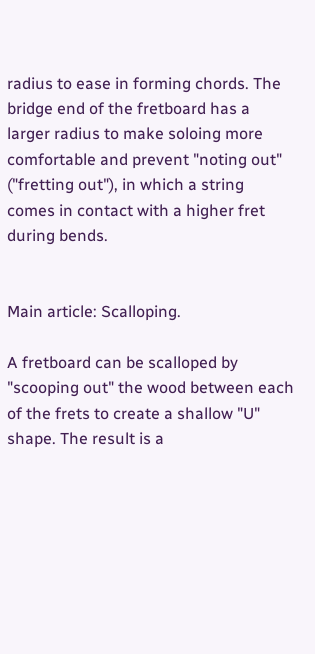radius to ease in forming chords. The bridge end of the fretboard has a larger radius to make soloing more comfortable and prevent "noting out" ("fretting out"), in which a string comes in contact with a higher fret during bends.


Main article: Scalloping.

A fretboard can be scalloped by "scooping out" the wood between each of the frets to create a shallow "U" shape. The result is a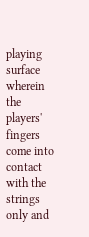playing surface wherein the players' fingers come into contact with the strings only and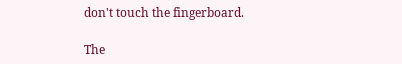don't touch the fingerboard.

The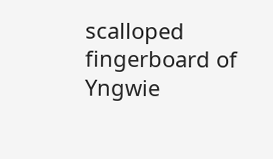scalloped fingerboard of Yngwie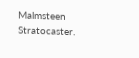Malmsteen Stratocaster.